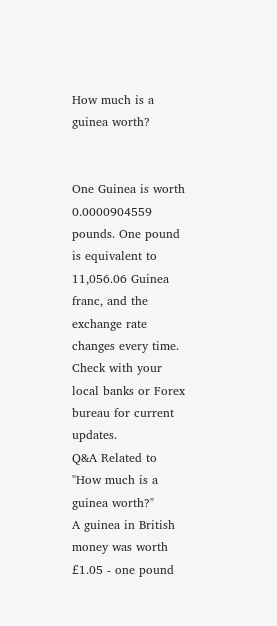How much is a guinea worth?


One Guinea is worth 0.0000904559 pounds. One pound is equivalent to 11,056.06 Guinea franc, and the exchange rate changes every time. Check with your local banks or Forex bureau for current updates.
Q&A Related to "How much is a guinea worth?"
A guinea in British money was worth £1.05 - one pound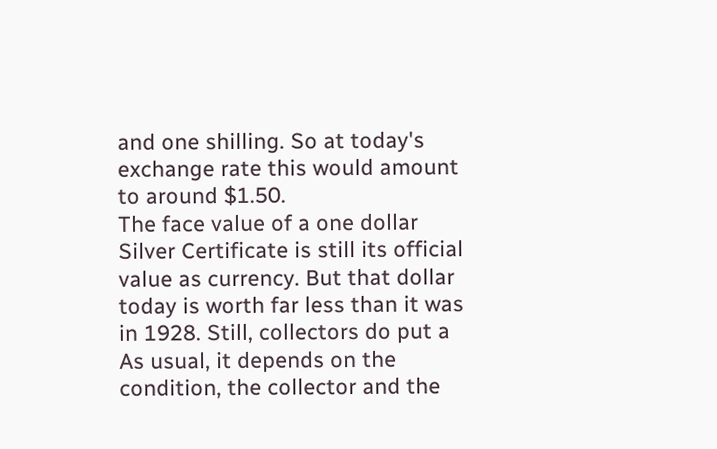and one shilling. So at today's exchange rate this would amount to around $1.50.
The face value of a one dollar Silver Certificate is still its official value as currency. But that dollar today is worth far less than it was in 1928. Still, collectors do put a
As usual, it depends on the condition, the collector and the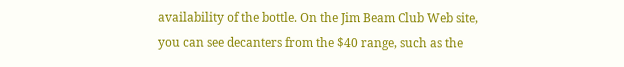availability of the bottle. On the Jim Beam Club Web site, you can see decanters from the $40 range, such as the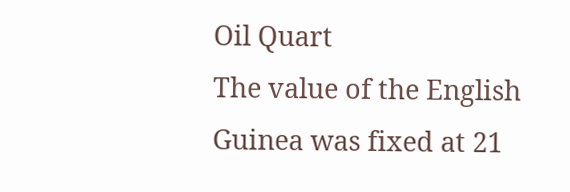Oil Quart
The value of the English Guinea was fixed at 21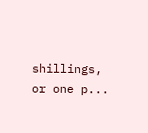shillings, or one p...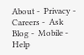About -  Privacy -  Careers -  Ask Blog -  Mobile -  Help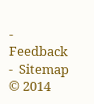-  Feedback  -  Sitemap  © 2014